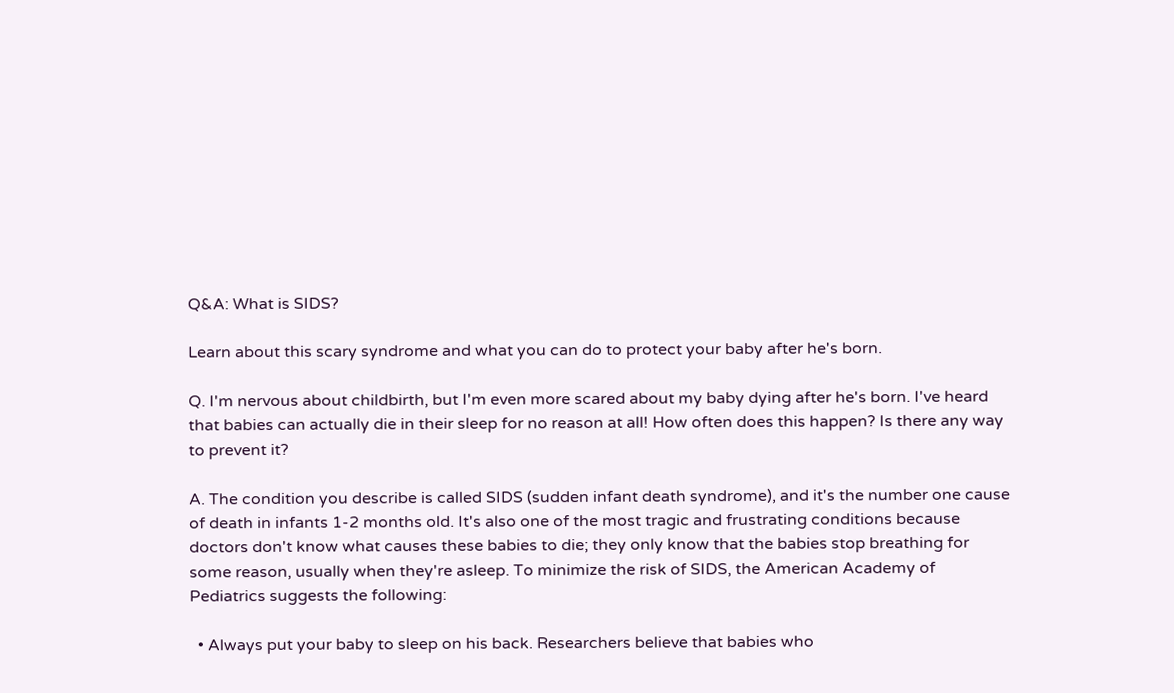Q&A: What is SIDS?

Learn about this scary syndrome and what you can do to protect your baby after he's born.

Q. I'm nervous about childbirth, but I'm even more scared about my baby dying after he's born. I've heard that babies can actually die in their sleep for no reason at all! How often does this happen? Is there any way to prevent it?

A. The condition you describe is called SIDS (sudden infant death syndrome), and it's the number one cause of death in infants 1-2 months old. It's also one of the most tragic and frustrating conditions because doctors don't know what causes these babies to die; they only know that the babies stop breathing for some reason, usually when they're asleep. To minimize the risk of SIDS, the American Academy of Pediatrics suggests the following:

  • Always put your baby to sleep on his back. Researchers believe that babies who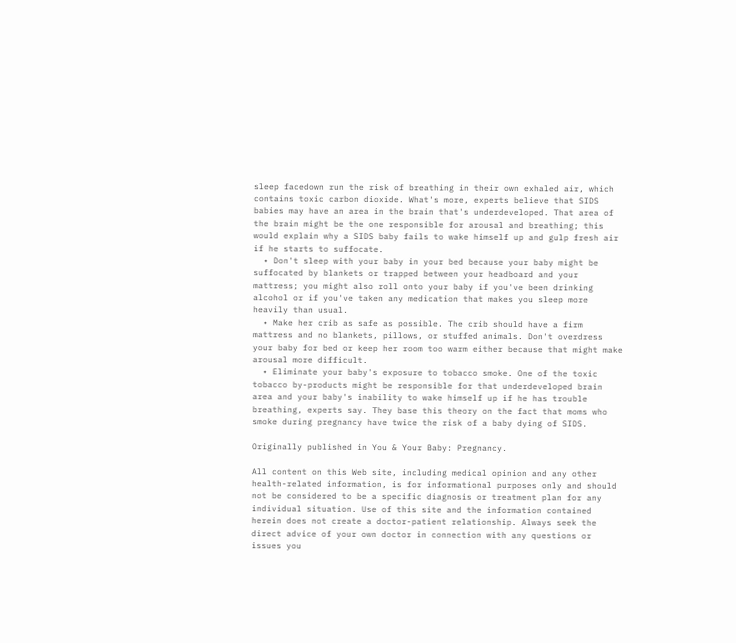sleep facedown run the risk of breathing in their own exhaled air, which contains toxic carbon dioxide. What's more, experts believe that SIDS babies may have an area in the brain that's underdeveloped. That area of the brain might be the one responsible for arousal and breathing; this would explain why a SIDS baby fails to wake himself up and gulp fresh air if he starts to suffocate.
  • Don't sleep with your baby in your bed because your baby might be suffocated by blankets or trapped between your headboard and your mattress; you might also roll onto your baby if you've been drinking alcohol or if you've taken any medication that makes you sleep more heavily than usual.
  • Make her crib as safe as possible. The crib should have a firm mattress and no blankets, pillows, or stuffed animals. Don't overdress your baby for bed or keep her room too warm either because that might make arousal more difficult.
  • Eliminate your baby's exposure to tobacco smoke. One of the toxic tobacco by-products might be responsible for that underdeveloped brain area and your baby's inability to wake himself up if he has trouble breathing, experts say. They base this theory on the fact that moms who smoke during pregnancy have twice the risk of a baby dying of SIDS.

Originally published in You & Your Baby: Pregnancy.

All content on this Web site, including medical opinion and any other health-related information, is for informational purposes only and should not be considered to be a specific diagnosis or treatment plan for any individual situation. Use of this site and the information contained herein does not create a doctor-patient relationship. Always seek the direct advice of your own doctor in connection with any questions or issues you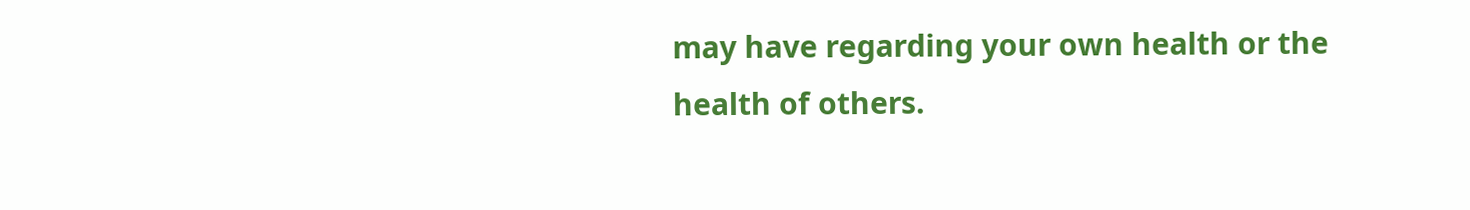may have regarding your own health or the health of others.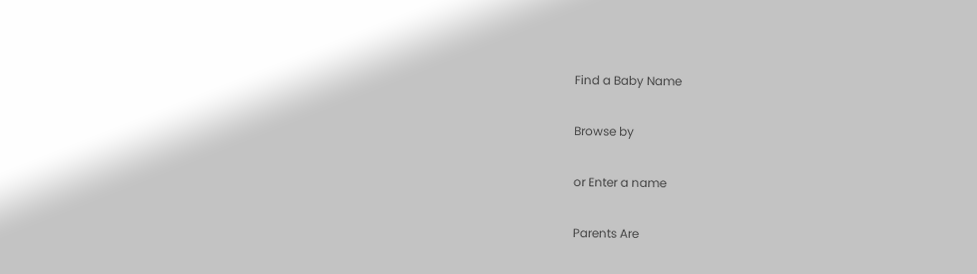Find a Baby Name

Browse by

or Enter a name

Parents Are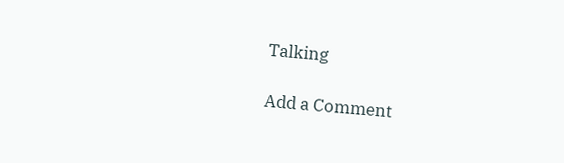Talking

Add a Comment